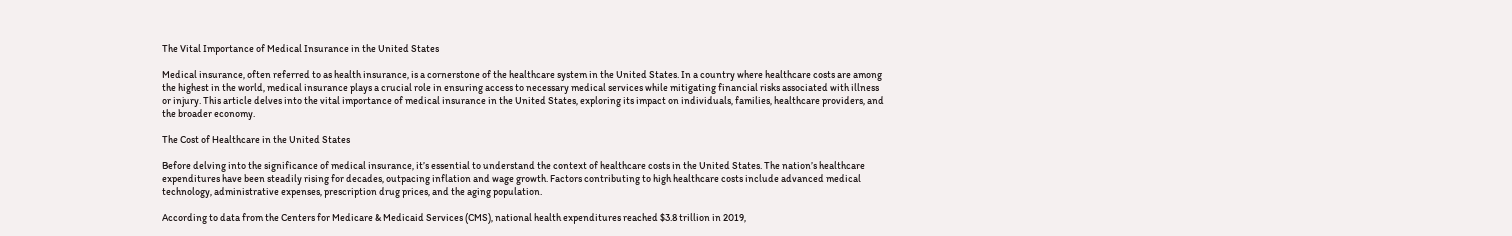The Vital Importance of Medical Insurance in the United States

Medical insurance, often referred to as health insurance, is a cornerstone of the healthcare system in the United States. In a country where healthcare costs are among the highest in the world, medical insurance plays a crucial role in ensuring access to necessary medical services while mitigating financial risks associated with illness or injury. This article delves into the vital importance of medical insurance in the United States, exploring its impact on individuals, families, healthcare providers, and the broader economy.

The Cost of Healthcare in the United States

Before delving into the significance of medical insurance, it’s essential to understand the context of healthcare costs in the United States. The nation’s healthcare expenditures have been steadily rising for decades, outpacing inflation and wage growth. Factors contributing to high healthcare costs include advanced medical technology, administrative expenses, prescription drug prices, and the aging population.

According to data from the Centers for Medicare & Medicaid Services (CMS), national health expenditures reached $3.8 trillion in 2019,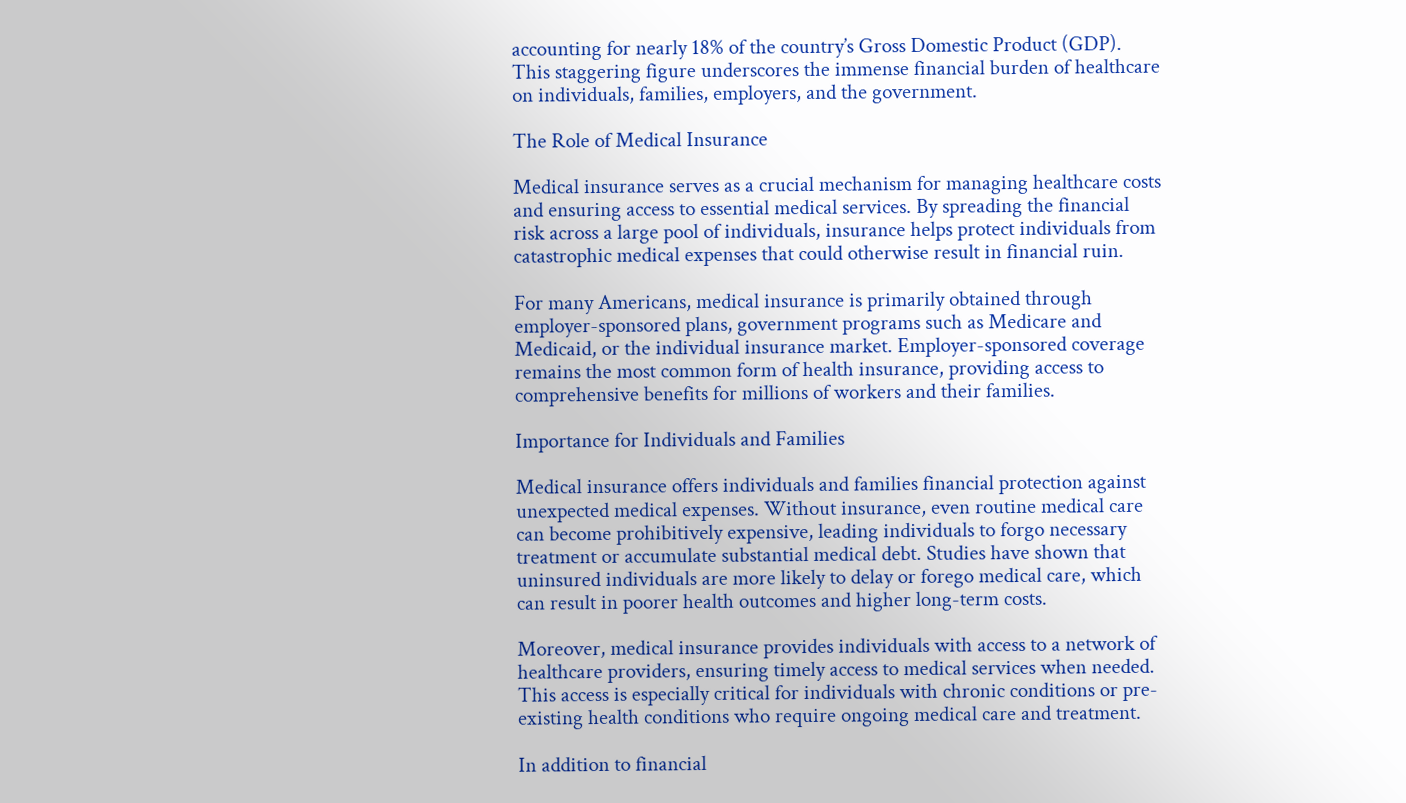accounting for nearly 18% of the country’s Gross Domestic Product (GDP). This staggering figure underscores the immense financial burden of healthcare on individuals, families, employers, and the government.

The Role of Medical Insurance

Medical insurance serves as a crucial mechanism for managing healthcare costs and ensuring access to essential medical services. By spreading the financial risk across a large pool of individuals, insurance helps protect individuals from catastrophic medical expenses that could otherwise result in financial ruin.

For many Americans, medical insurance is primarily obtained through employer-sponsored plans, government programs such as Medicare and Medicaid, or the individual insurance market. Employer-sponsored coverage remains the most common form of health insurance, providing access to comprehensive benefits for millions of workers and their families.

Importance for Individuals and Families

Medical insurance offers individuals and families financial protection against unexpected medical expenses. Without insurance, even routine medical care can become prohibitively expensive, leading individuals to forgo necessary treatment or accumulate substantial medical debt. Studies have shown that uninsured individuals are more likely to delay or forego medical care, which can result in poorer health outcomes and higher long-term costs.

Moreover, medical insurance provides individuals with access to a network of healthcare providers, ensuring timely access to medical services when needed. This access is especially critical for individuals with chronic conditions or pre-existing health conditions who require ongoing medical care and treatment.

In addition to financial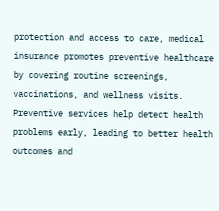protection and access to care, medical insurance promotes preventive healthcare by covering routine screenings, vaccinations, and wellness visits. Preventive services help detect health problems early, leading to better health outcomes and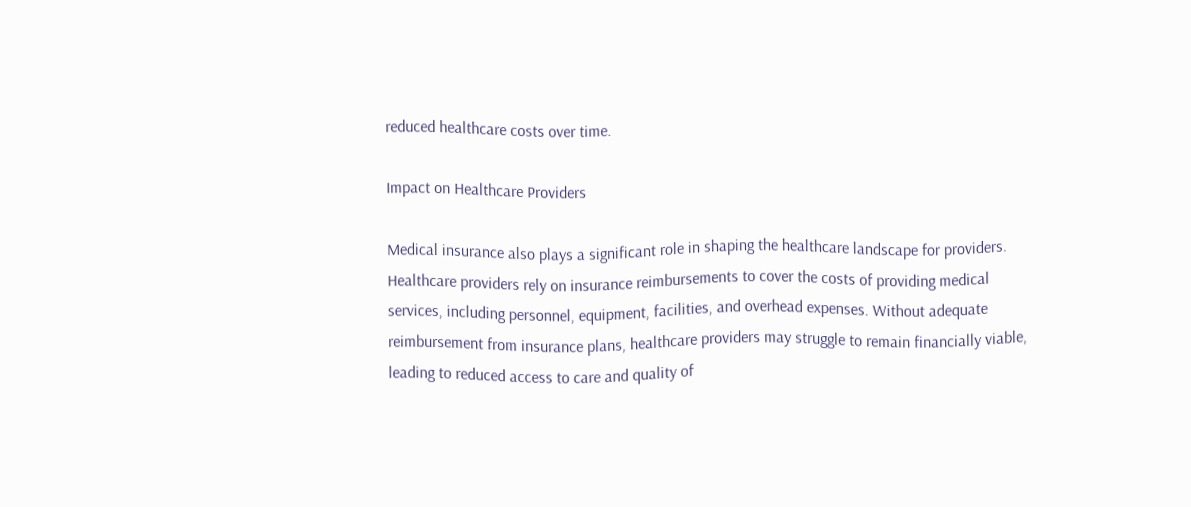reduced healthcare costs over time.

Impact on Healthcare Providers

Medical insurance also plays a significant role in shaping the healthcare landscape for providers. Healthcare providers rely on insurance reimbursements to cover the costs of providing medical services, including personnel, equipment, facilities, and overhead expenses. Without adequate reimbursement from insurance plans, healthcare providers may struggle to remain financially viable, leading to reduced access to care and quality of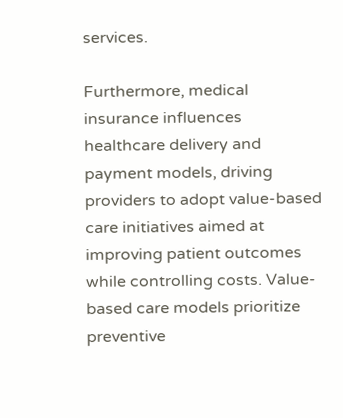services.

Furthermore, medical insurance influences healthcare delivery and payment models, driving providers to adopt value-based care initiatives aimed at improving patient outcomes while controlling costs. Value-based care models prioritize preventive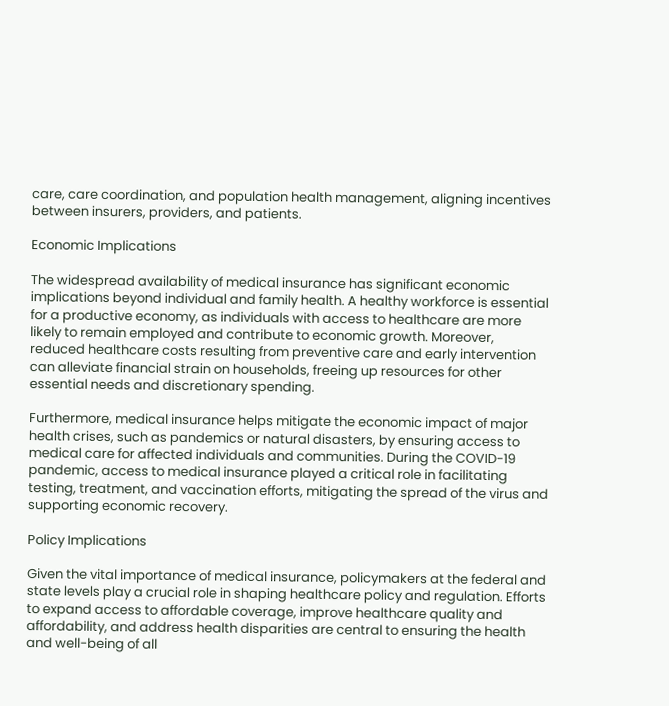care, care coordination, and population health management, aligning incentives between insurers, providers, and patients.

Economic Implications

The widespread availability of medical insurance has significant economic implications beyond individual and family health. A healthy workforce is essential for a productive economy, as individuals with access to healthcare are more likely to remain employed and contribute to economic growth. Moreover, reduced healthcare costs resulting from preventive care and early intervention can alleviate financial strain on households, freeing up resources for other essential needs and discretionary spending.

Furthermore, medical insurance helps mitigate the economic impact of major health crises, such as pandemics or natural disasters, by ensuring access to medical care for affected individuals and communities. During the COVID-19 pandemic, access to medical insurance played a critical role in facilitating testing, treatment, and vaccination efforts, mitigating the spread of the virus and supporting economic recovery.

Policy Implications

Given the vital importance of medical insurance, policymakers at the federal and state levels play a crucial role in shaping healthcare policy and regulation. Efforts to expand access to affordable coverage, improve healthcare quality and affordability, and address health disparities are central to ensuring the health and well-being of all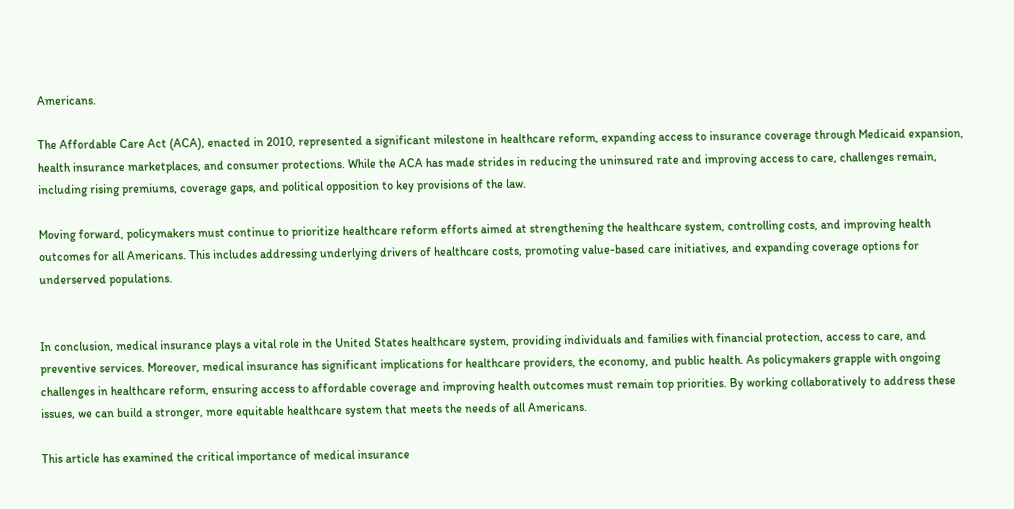Americans.

The Affordable Care Act (ACA), enacted in 2010, represented a significant milestone in healthcare reform, expanding access to insurance coverage through Medicaid expansion, health insurance marketplaces, and consumer protections. While the ACA has made strides in reducing the uninsured rate and improving access to care, challenges remain, including rising premiums, coverage gaps, and political opposition to key provisions of the law.

Moving forward, policymakers must continue to prioritize healthcare reform efforts aimed at strengthening the healthcare system, controlling costs, and improving health outcomes for all Americans. This includes addressing underlying drivers of healthcare costs, promoting value-based care initiatives, and expanding coverage options for underserved populations.


In conclusion, medical insurance plays a vital role in the United States healthcare system, providing individuals and families with financial protection, access to care, and preventive services. Moreover, medical insurance has significant implications for healthcare providers, the economy, and public health. As policymakers grapple with ongoing challenges in healthcare reform, ensuring access to affordable coverage and improving health outcomes must remain top priorities. By working collaboratively to address these issues, we can build a stronger, more equitable healthcare system that meets the needs of all Americans.

This article has examined the critical importance of medical insurance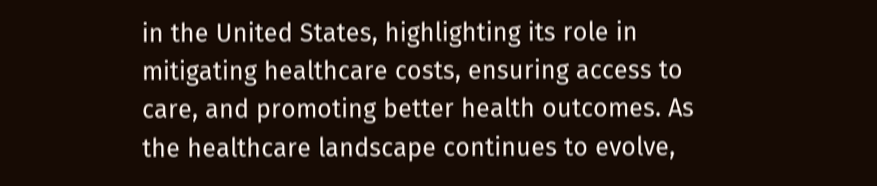in the United States, highlighting its role in mitigating healthcare costs, ensuring access to care, and promoting better health outcomes. As the healthcare landscape continues to evolve,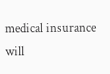medical insurance will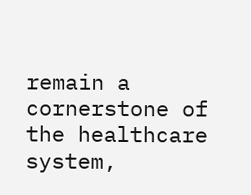remain a cornerstone of the healthcare system,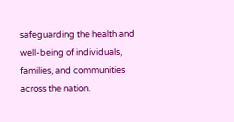safeguarding the health and well-being of individuals, families, and communities across the nation.